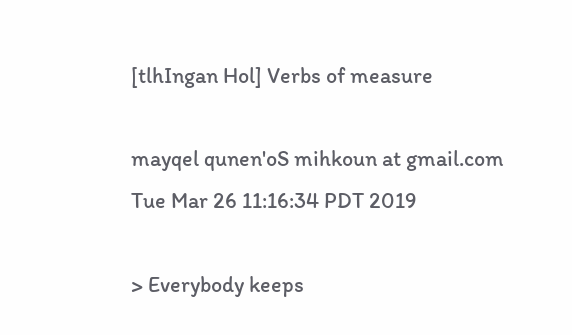[tlhIngan Hol] Verbs of measure

mayqel qunen'oS mihkoun at gmail.com
Tue Mar 26 11:16:34 PDT 2019

> Everybody keeps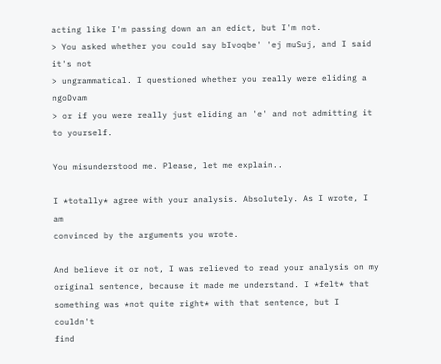acting like I'm passing down an an edict, but I'm not.
> You asked whether you could say bIvoqbe' 'ej muSuj, and I said it's not
> ungrammatical. I questioned whether you really were eliding a ngoDvam
> or if you were really just eliding an 'e' and not admitting it to yourself.

You misunderstood me. Please, let me explain..

I *totally* agree with your analysis. Absolutely. As I wrote, I am
convinced by the arguments you wrote.

And believe it or not, I was relieved to read your analysis on my
original sentence, because it made me understand. I *felt* that
something was *not quite right* with that sentence, but I couldn't
find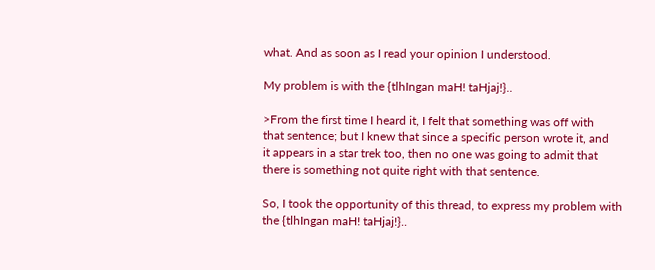what. And as soon as I read your opinion I understood.

My problem is with the {tlhIngan maH! taHjaj!}..

>From the first time I heard it, I felt that something was off with
that sentence; but I knew that since a specific person wrote it, and
it appears in a star trek too, then no one was going to admit that
there is something not quite right with that sentence.

So, I took the opportunity of this thread, to express my problem with
the {tlhIngan maH! taHjaj!}..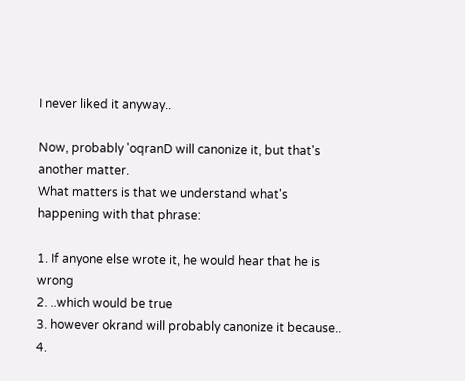I never liked it anyway..

Now, probably 'oqranD will canonize it, but that's another matter.
What matters is that we understand what's happening with that phrase:

1. If anyone else wrote it, he would hear that he is wrong
2. ..which would be true
3. however okrand will probably canonize it because..
4.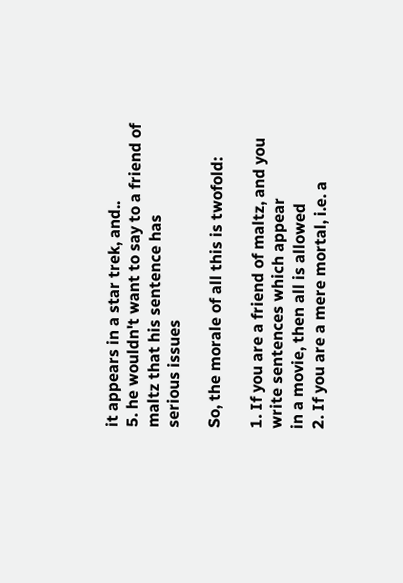it appears in a star trek, and..
5. he wouldn't want to say to a friend of maltz that his sentence has
serious issues

So, the morale of all this is twofold:

1. If you are a friend of maltz, and you write sentences which appear
in a movie, then all is allowed
2. If you are a mere mortal, i.e. a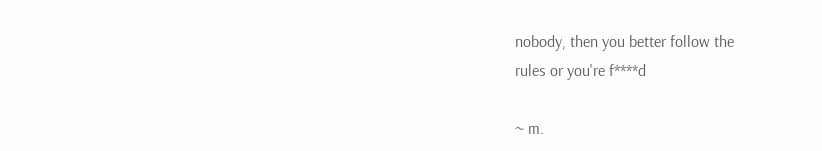nobody, then you better follow the
rules or you're f****d

~ m.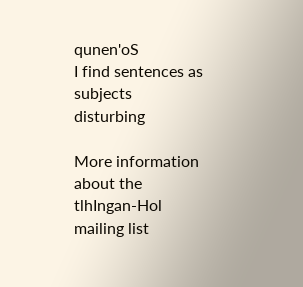qunen'oS
I find sentences as subjects disturbing

More information about the tlhIngan-Hol mailing list